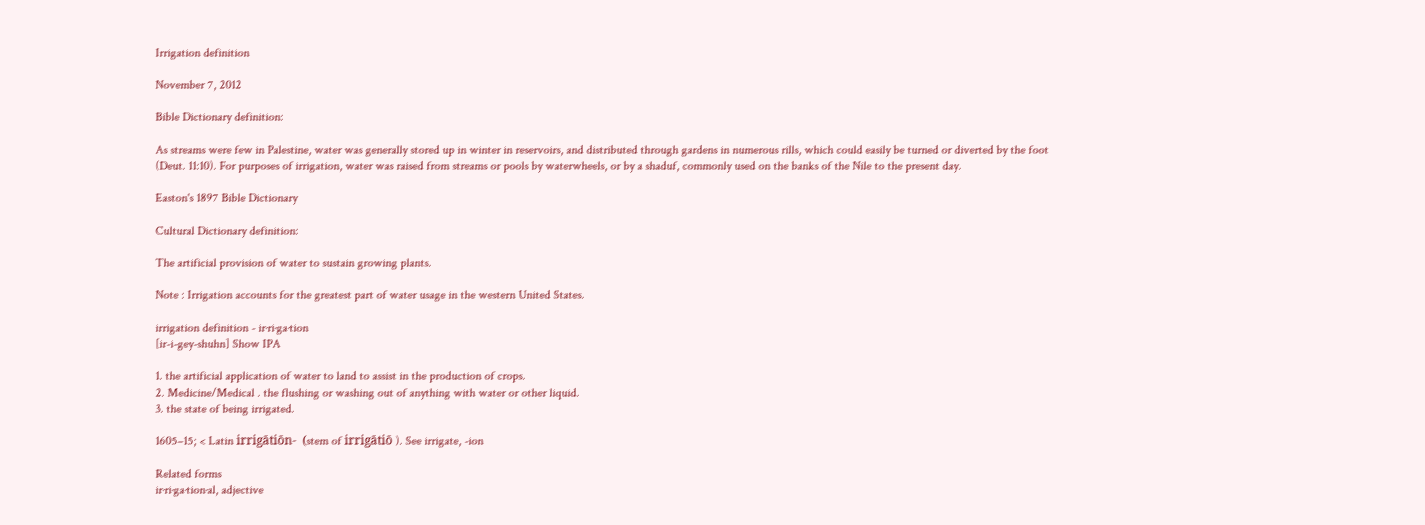Irrigation definition

November 7, 2012

Bible Dictionary definition:

As streams were few in Palestine, water was generally stored up in winter in reservoirs, and distributed through gardens in numerous rills, which could easily be turned or diverted by the foot (Deut. 11:10). For purposes of irrigation, water was raised from streams or pools by waterwheels, or by a shaduf, commonly used on the banks of the Nile to the present day.

Easton's 1897 Bible Dictionary

Cultural Dictionary definition:

The artificial provision of water to sustain growing plants.

Note : Irrigation accounts for the greatest part of water usage in the western United States.

irrigation definition - ir·ri·ga·tion
[ir-i-gey-shuhn] Show IPA

1. the artificial application of water to land to assist in the production of crops.
2. Medicine/Medical . the flushing or washing out of anything with water or other liquid.
3. the state of being irrigated.

1605–15; < Latin irrigātiōn-  (stem of irrigātiō ). See irrigate, -ion

Related forms
ir·ri·ga·tion·al, adjective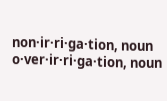non·ir·ri·ga·tion, noun
o·ver·ir·ri·ga·tion, noun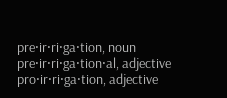pre·ir·ri·ga·tion, noun
pre·ir·ri·ga·tion·al, adjective
pro·ir·ri·ga·tion, adjective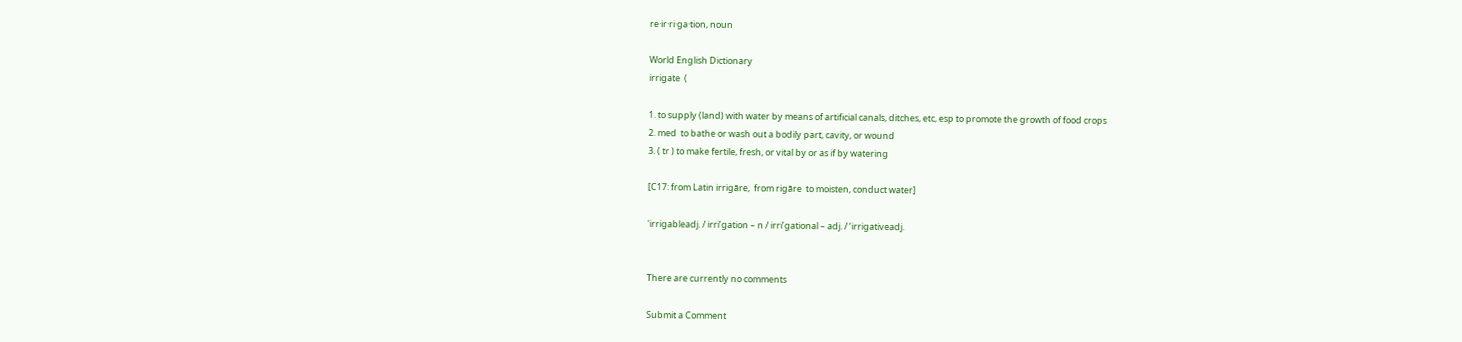re·ir·ri·ga·tion, noun

World English Dictionary
irrigate  (

1. to supply (land) with water by means of artificial canals, ditches, etc, esp to promote the growth of food crops
2. med  to bathe or wash out a bodily part, cavity, or wound
3. ( tr ) to make fertile, fresh, or vital by or as if by watering

[C17: from Latin irrigāre,  from rigāre  to moisten, conduct water]

'irrigableadj. / irri’gation – n / irri’gational – adj. / ‘irrigativeadj.


There are currently no comments

Submit a Comment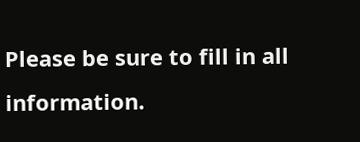Please be sure to fill in all information.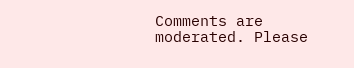Comments are moderated. Please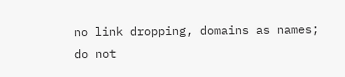no link dropping, domains as names; do not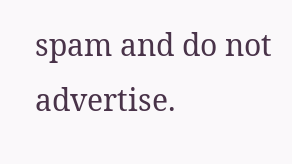spam and do not advertise.